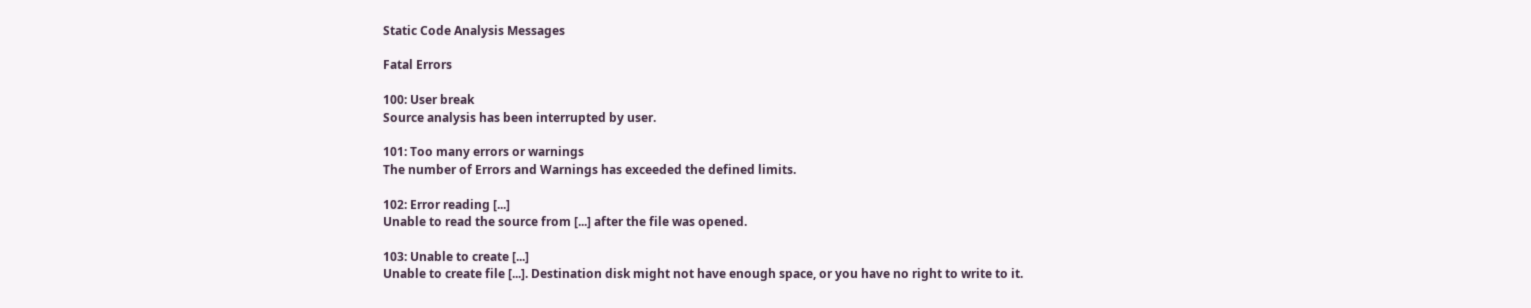Static Code Analysis Messages

Fatal Errors

100: User break
Source analysis has been interrupted by user.

101: Too many errors or warnings
The number of Errors and Warnings has exceeded the defined limits.

102: Error reading [...]
Unable to read the source from [...] after the file was opened.

103: Unable to create [...]
Unable to create file [...]. Destination disk might not have enough space, or you have no right to write to it.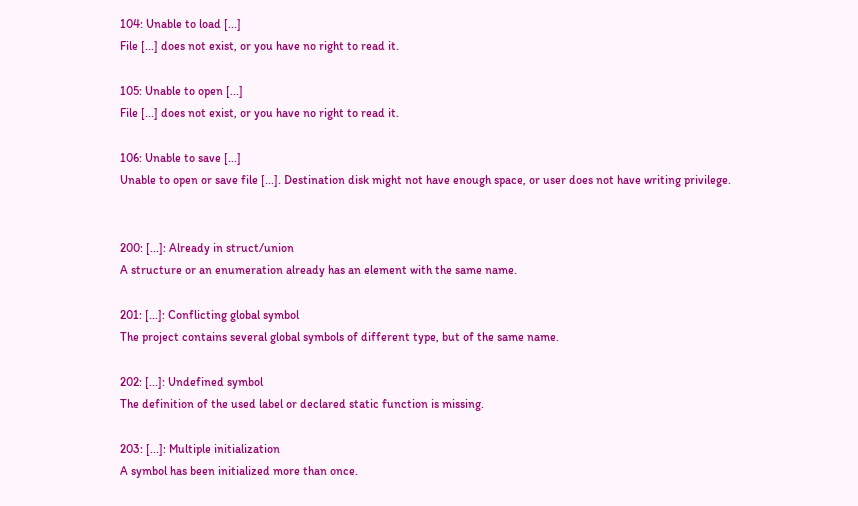104: Unable to load [...]
File [...] does not exist, or you have no right to read it.

105: Unable to open [...]
File [...] does not exist, or you have no right to read it.

106: Unable to save [...]
Unable to open or save file [...]. Destination disk might not have enough space, or user does not have writing privilege.


200: [...]: Already in struct/union
A structure or an enumeration already has an element with the same name.

201: [...]: Conflicting global symbol
The project contains several global symbols of different type, but of the same name.

202: [...]: Undefined symbol
The definition of the used label or declared static function is missing.

203: [...]: Multiple initialization
A symbol has been initialized more than once.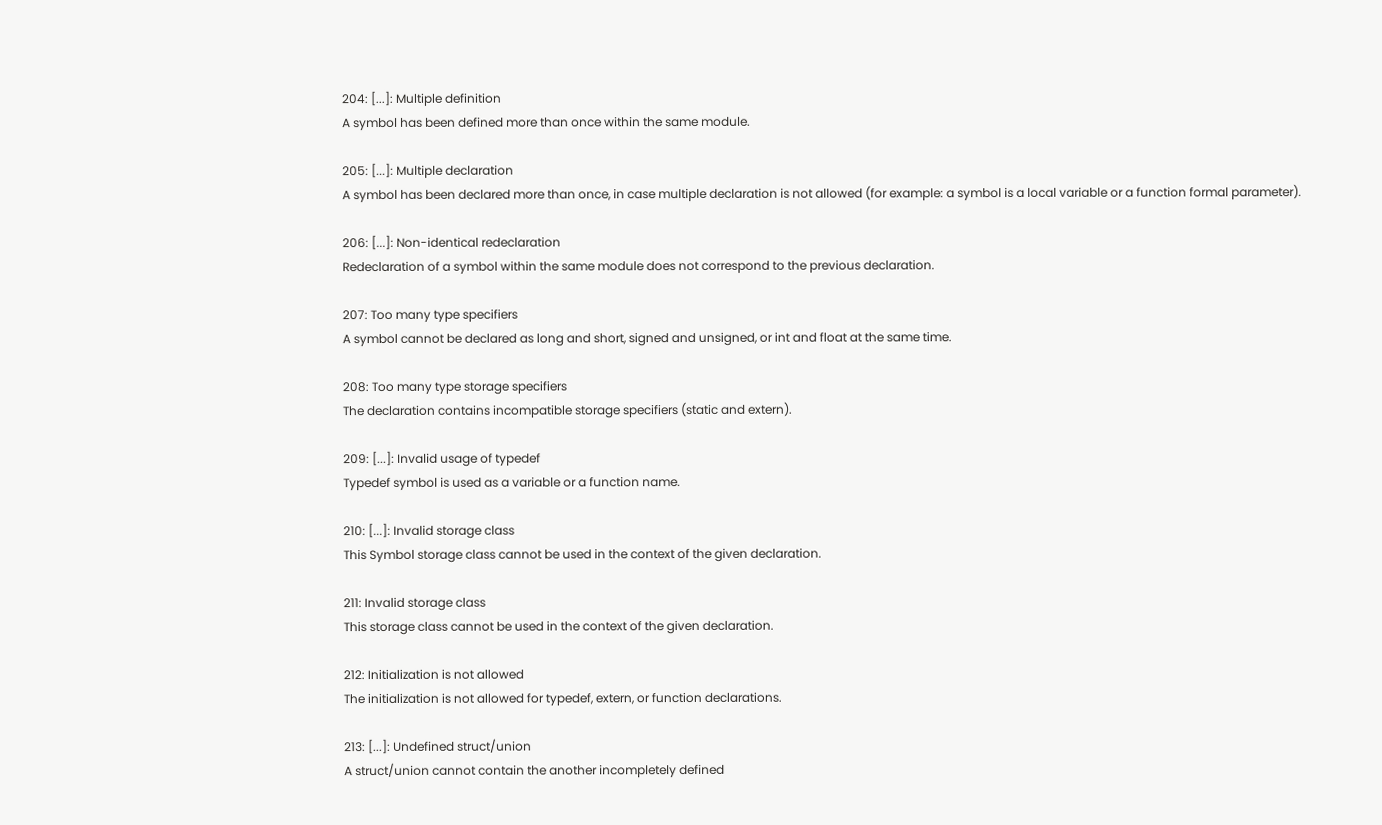204: [...]: Multiple definition
A symbol has been defined more than once within the same module.

205: [...]: Multiple declaration
A symbol has been declared more than once, in case multiple declaration is not allowed (for example: a symbol is a local variable or a function formal parameter).

206: [...]: Non-identical redeclaration
Redeclaration of a symbol within the same module does not correspond to the previous declaration.

207: Too many type specifiers
A symbol cannot be declared as long and short, signed and unsigned, or int and float at the same time.

208: Too many type storage specifiers
The declaration contains incompatible storage specifiers (static and extern).

209: [...]: Invalid usage of typedef
Typedef symbol is used as a variable or a function name.

210: [...]: Invalid storage class
This Symbol storage class cannot be used in the context of the given declaration.

211: Invalid storage class
This storage class cannot be used in the context of the given declaration.

212: Initialization is not allowed
The initialization is not allowed for typedef, extern, or function declarations.

213: [...]: Undefined struct/union
A struct/union cannot contain the another incompletely defined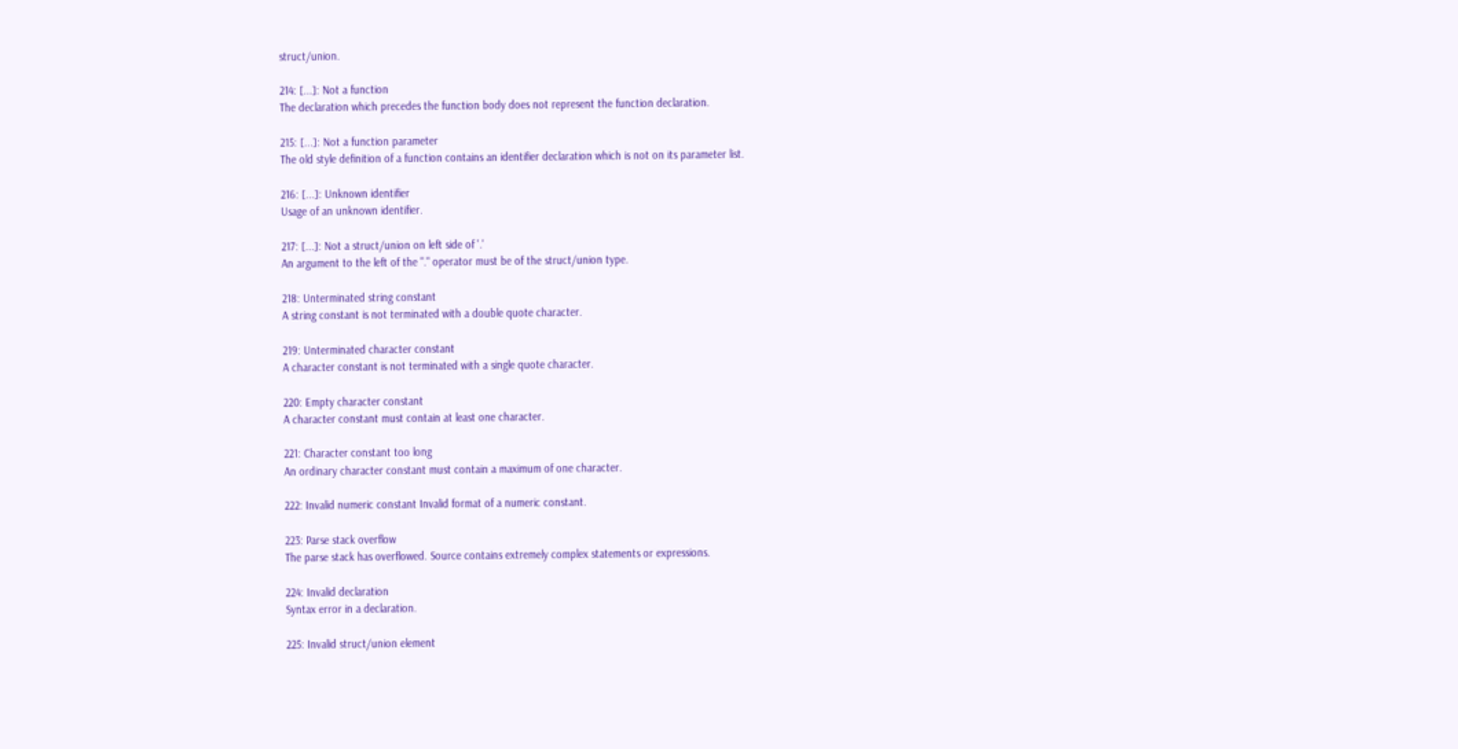struct/union.

214: [...]: Not a function
The declaration which precedes the function body does not represent the function declaration.

215: [...]: Not a function parameter
The old style definition of a function contains an identifier declaration which is not on its parameter list.

216: [...]: Unknown identifier
Usage of an unknown identifier.

217: [...]: Not a struct/union on left side of '.'
An argument to the left of the "." operator must be of the struct/union type.

218: Unterminated string constant
A string constant is not terminated with a double quote character.

219: Unterminated character constant
A character constant is not terminated with a single quote character.

220: Empty character constant
A character constant must contain at least one character.

221: Character constant too long
An ordinary character constant must contain a maximum of one character.

222: Invalid numeric constant Invalid format of a numeric constant.

223: Parse stack overflow
The parse stack has overflowed. Source contains extremely complex statements or expressions.

224: Invalid declaration
Syntax error in a declaration.

225: Invalid struct/union element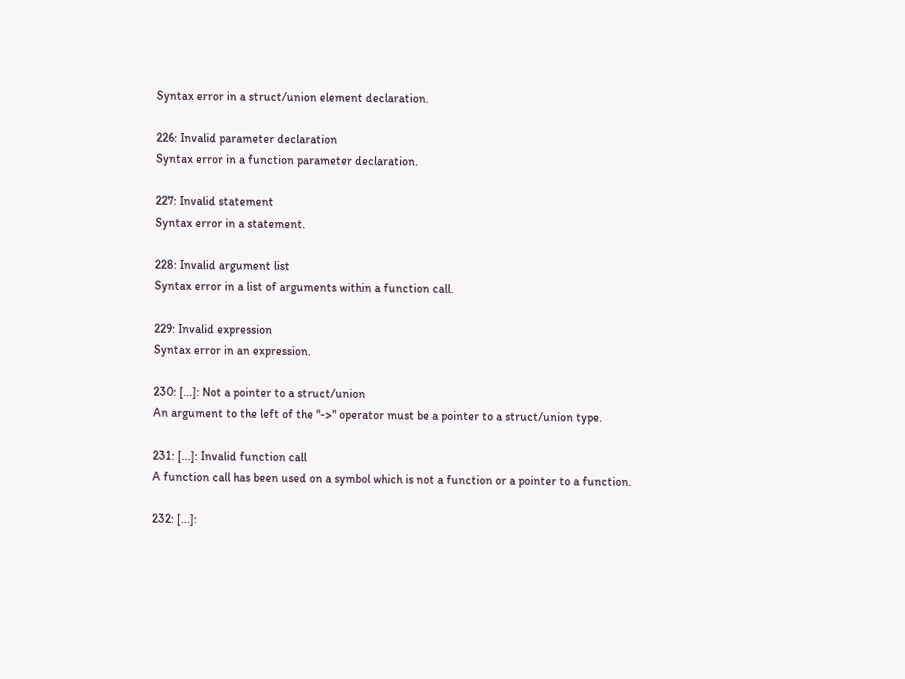Syntax error in a struct/union element declaration.

226: Invalid parameter declaration
Syntax error in a function parameter declaration.

227: Invalid statement
Syntax error in a statement.

228: Invalid argument list
Syntax error in a list of arguments within a function call.

229: Invalid expression
Syntax error in an expression.

230: [...]: Not a pointer to a struct/union
An argument to the left of the "->" operator must be a pointer to a struct/union type.

231: [...]: Invalid function call
A function call has been used on a symbol which is not a function or a pointer to a function.

232: [...]: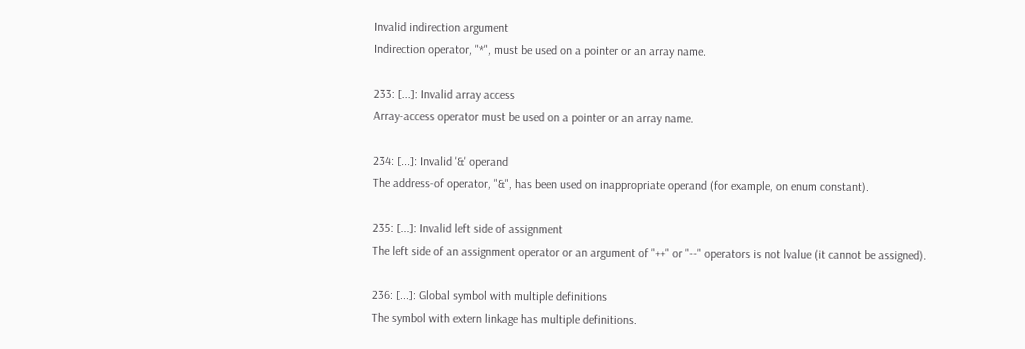Invalid indirection argument
Indirection operator, "*", must be used on a pointer or an array name.

233: [...]: Invalid array access
Array-access operator must be used on a pointer or an array name.

234: [...]: Invalid '&' operand
The address-of operator, "&", has been used on inappropriate operand (for example, on enum constant).

235: [...]: Invalid left side of assignment
The left side of an assignment operator or an argument of "++" or "--" operators is not lvalue (it cannot be assigned).

236: [...]: Global symbol with multiple definitions
The symbol with extern linkage has multiple definitions.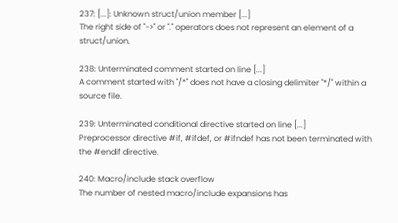237: [...]: Unknown struct/union member [...]
The right side of "->" or "." operators does not represent an element of a struct/union.

238: Unterminated comment started on line [...]
A comment started with "/*" does not have a closing delimiter "*/" within a source file.

239: Unterminated conditional directive started on line [...]
Preprocessor directive #if, #ifdef, or #ifndef has not been terminated with the #endif directive.

240: Macro/include stack overflow
The number of nested macro/include expansions has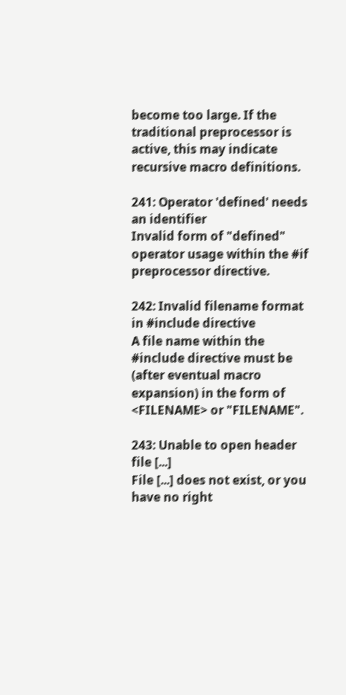become too large. If the traditional preprocessor is active, this may indicate recursive macro definitions.

241: Operator 'defined' needs an identifier
Invalid form of "defined" operator usage within the #if preprocessor directive.

242: Invalid filename format in #include directive
A file name within the #include directive must be (after eventual macro expansion) in the form of <FILENAME> or "FILENAME".

243: Unable to open header file [...]
File [...] does not exist, or you have no right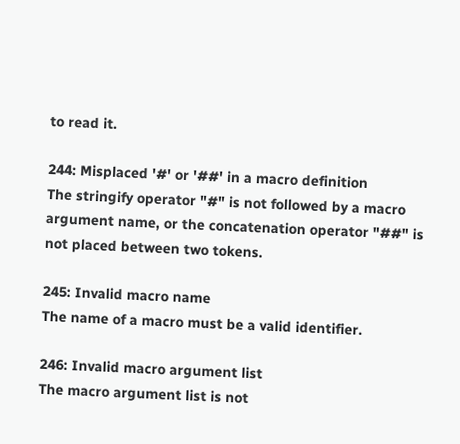to read it.

244: Misplaced '#' or '##' in a macro definition
The stringify operator "#" is not followed by a macro argument name, or the concatenation operator "##" is not placed between two tokens.

245: Invalid macro name
The name of a macro must be a valid identifier.

246: Invalid macro argument list
The macro argument list is not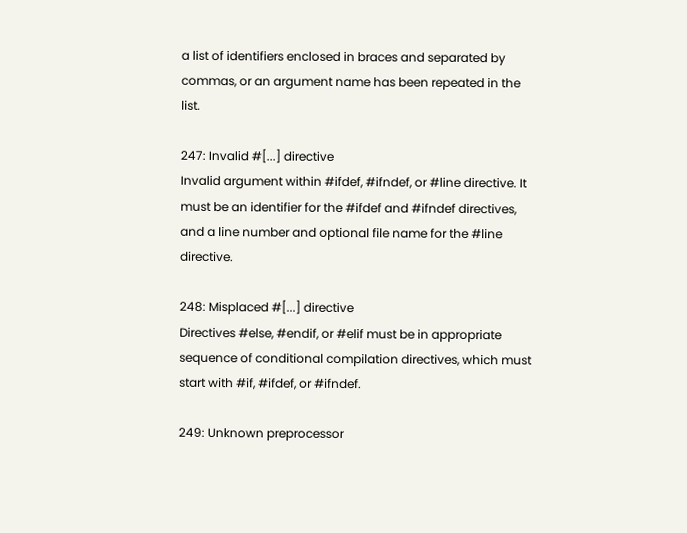a list of identifiers enclosed in braces and separated by commas, or an argument name has been repeated in the list.

247: Invalid #[...] directive
Invalid argument within #ifdef, #ifndef, or #line directive. It must be an identifier for the #ifdef and #ifndef directives, and a line number and optional file name for the #line directive.

248: Misplaced #[...] directive
Directives #else, #endif, or #elif must be in appropriate sequence of conditional compilation directives, which must start with #if, #ifdef, or #ifndef.

249: Unknown preprocessor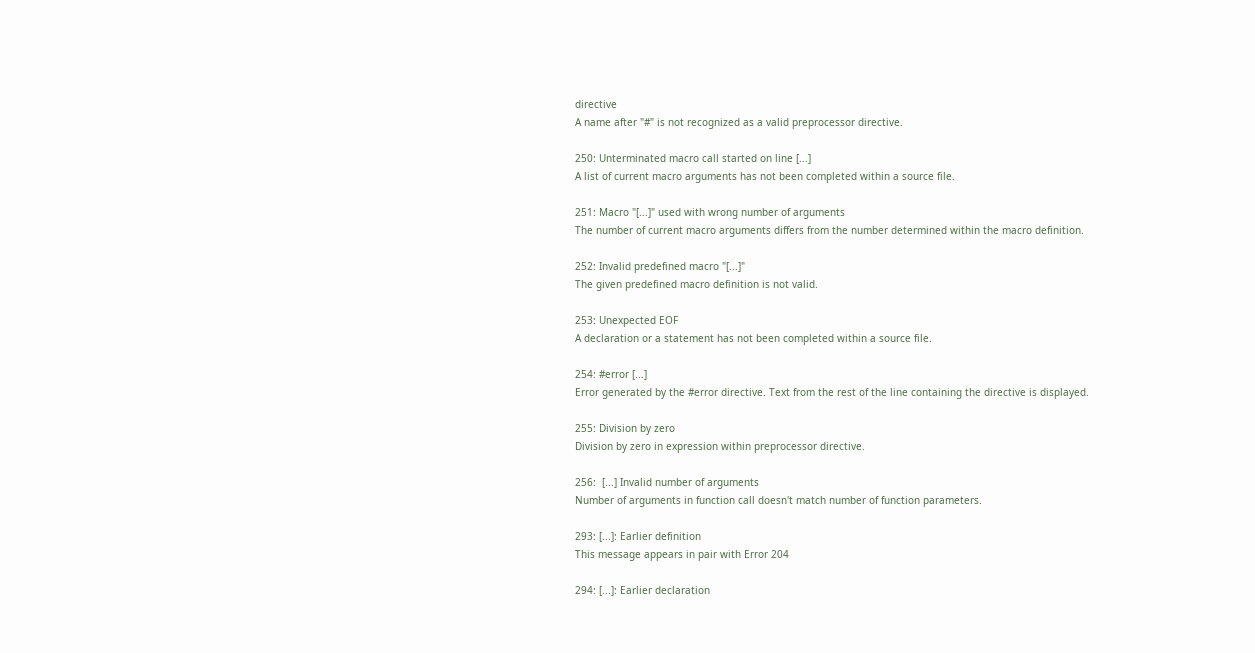directive
A name after "#" is not recognized as a valid preprocessor directive.

250: Unterminated macro call started on line [...]
A list of current macro arguments has not been completed within a source file.

251: Macro "[...]" used with wrong number of arguments
The number of current macro arguments differs from the number determined within the macro definition.

252: Invalid predefined macro "[...]"
The given predefined macro definition is not valid.

253: Unexpected EOF
A declaration or a statement has not been completed within a source file.

254: #error [...]
Error generated by the #error directive. Text from the rest of the line containing the directive is displayed.

255: Division by zero
Division by zero in expression within preprocessor directive.

256:  [...] Invalid number of arguments
Number of arguments in function call doesn't match number of function parameters.

293: [...]: Earlier definition
This message appears in pair with Error 204

294: [...]: Earlier declaration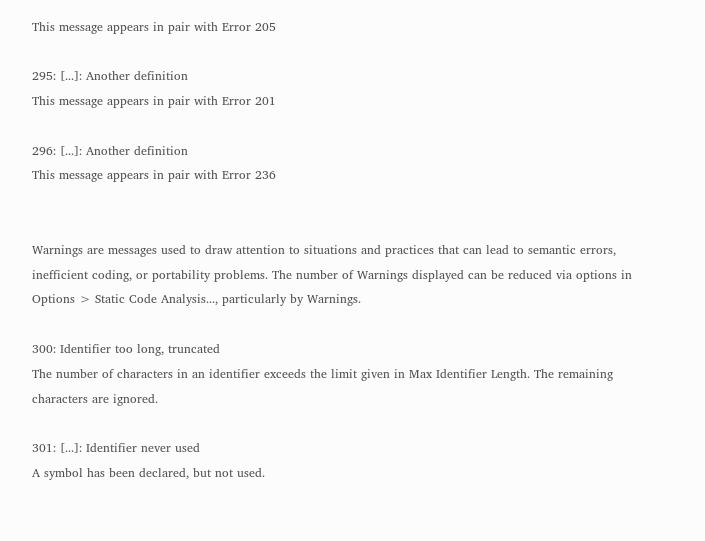This message appears in pair with Error 205

295: [...]: Another definition
This message appears in pair with Error 201

296: [...]: Another definition
This message appears in pair with Error 236


Warnings are messages used to draw attention to situations and practices that can lead to semantic errors, inefficient coding, or portability problems. The number of Warnings displayed can be reduced via options in Options > Static Code Analysis..., particularly by Warnings.

300: Identifier too long, truncated
The number of characters in an identifier exceeds the limit given in Max Identifier Length. The remaining characters are ignored.

301: [...]: Identifier never used
A symbol has been declared, but not used.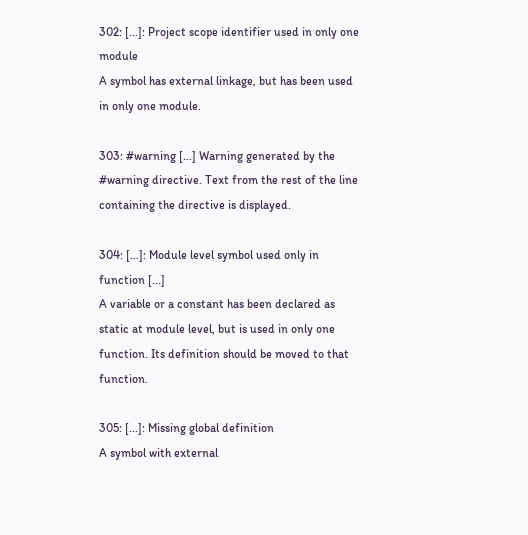302: [...]: Project scope identifier used in only one module
A symbol has external linkage, but has been used in only one module.

303: #warning [...] Warning generated by the #warning directive. Text from the rest of the line containing the directive is displayed.

304: [...]: Module level symbol used only in function [...]
A variable or a constant has been declared as static at module level, but is used in only one function. Its definition should be moved to that function.

305: [...]: Missing global definition
A symbol with external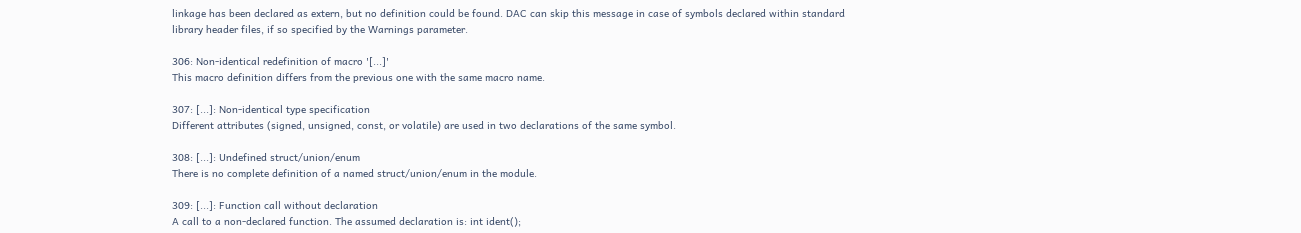linkage has been declared as extern, but no definition could be found. DAC can skip this message in case of symbols declared within standard library header files, if so specified by the Warnings parameter.

306: Non-identical redefinition of macro '[...]'
This macro definition differs from the previous one with the same macro name.

307: [...]: Non-identical type specification
Different attributes (signed, unsigned, const, or volatile) are used in two declarations of the same symbol.

308: [...]: Undefined struct/union/enum
There is no complete definition of a named struct/union/enum in the module.

309: [...]: Function call without declaration
A call to a non-declared function. The assumed declaration is: int ident();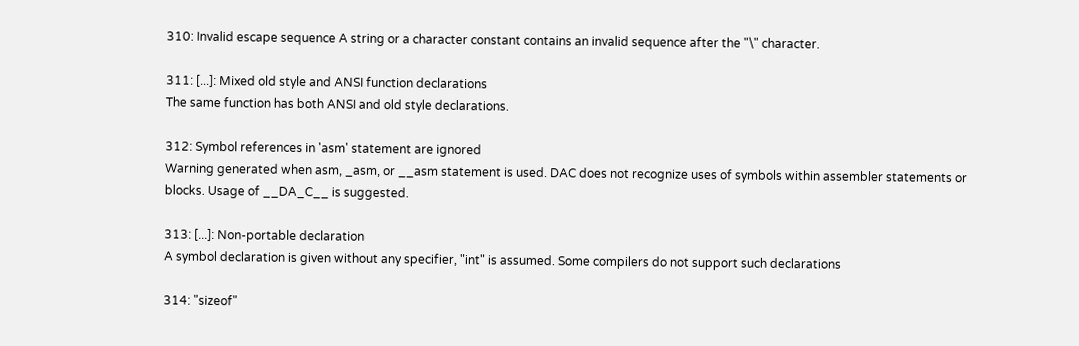310: Invalid escape sequence A string or a character constant contains an invalid sequence after the "\" character.

311: [...]: Mixed old style and ANSI function declarations
The same function has both ANSI and old style declarations.

312: Symbol references in 'asm' statement are ignored
Warning generated when asm, _asm, or __asm statement is used. DAC does not recognize uses of symbols within assembler statements or blocks. Usage of __DA_C__ is suggested.

313: [...]: Non-portable declaration
A symbol declaration is given without any specifier, "int" is assumed. Some compilers do not support such declarations

314: "sizeof"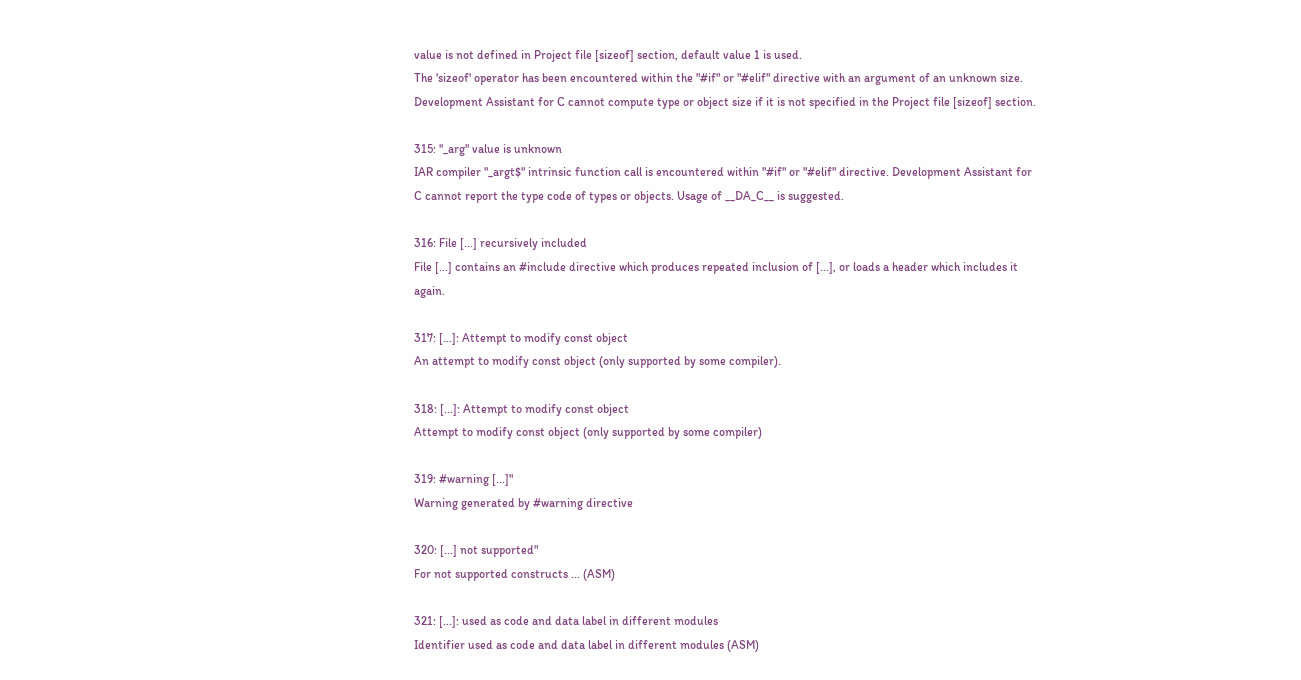value is not defined in Project file [sizeof] section, default value 1 is used.
The 'sizeof' operator has been encountered within the "#if" or "#elif" directive with an argument of an unknown size. Development Assistant for C cannot compute type or object size if it is not specified in the Project file [sizeof] section.

315: "_arg" value is unknown
IAR compiler "_argt$" intrinsic function call is encountered within "#if" or "#elif" directive. Development Assistant for C cannot report the type code of types or objects. Usage of __DA_C__ is suggested.

316: File [...] recursively included
File [...] contains an #include directive which produces repeated inclusion of [...], or loads a header which includes it again.

317: [...]: Attempt to modify const object
An attempt to modify const object (only supported by some compiler).

318: [...]: Attempt to modify const object
Attempt to modify const object (only supported by some compiler)

319: #warning [...]"
Warning generated by #warning directive

320: [...] not supported"
For not supported constructs ... (ASM)

321: [...]: used as code and data label in different modules
Identifier used as code and data label in different modules (ASM)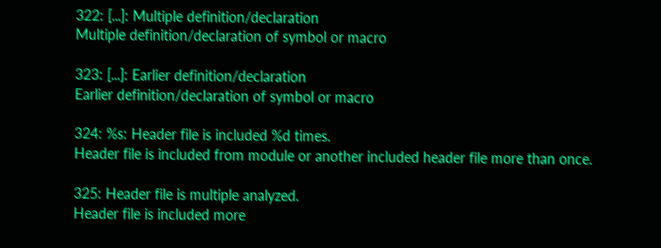322: [...]: Multiple definition/declaration
Multiple definition/declaration of symbol or macro

323: [...]: Earlier definition/declaration
Earlier definition/declaration of symbol or macro

324: %s: Header file is included %d times.
Header file is included from module or another included header file more than once.

325: Header file is multiple analyzed.
Header file is included more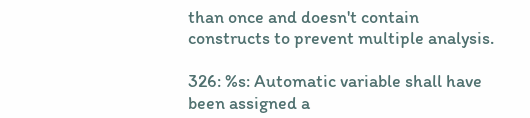than once and doesn't contain constructs to prevent multiple analysis.

326: %s: Automatic variable shall have been assigned a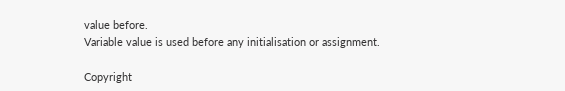value before.
Variable value is used before any initialisation or assignment.

Copyright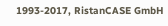1993-2017, RistanCASE GmbH